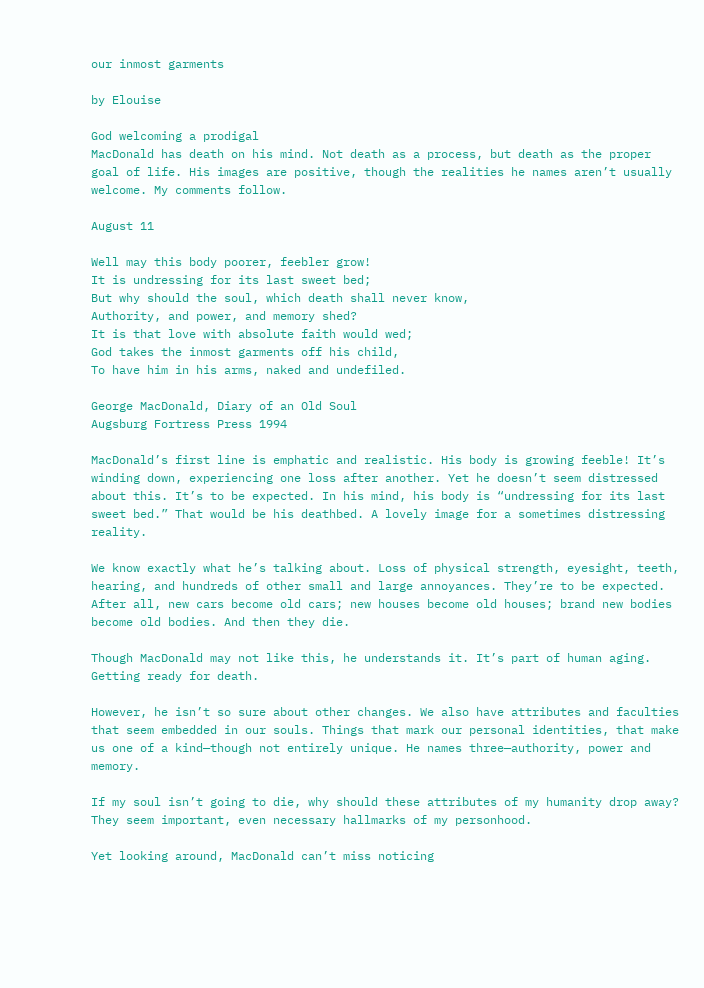our inmost garments

by Elouise

God welcoming a prodigal
MacDonald has death on his mind. Not death as a process, but death as the proper goal of life. His images are positive, though the realities he names aren’t usually welcome. My comments follow.

August 11

Well may this body poorer, feebler grow!
It is undressing for its last sweet bed;
But why should the soul, which death shall never know,
Authority, and power, and memory shed?
It is that love with absolute faith would wed;
God takes the inmost garments off his child,
To have him in his arms, naked and undefiled.

George MacDonald, Diary of an Old Soul
Augsburg Fortress Press 1994

MacDonald’s first line is emphatic and realistic. His body is growing feeble! It’s winding down, experiencing one loss after another. Yet he doesn’t seem distressed about this. It’s to be expected. In his mind, his body is “undressing for its last sweet bed.” That would be his deathbed. A lovely image for a sometimes distressing reality.

We know exactly what he’s talking about. Loss of physical strength, eyesight, teeth, hearing, and hundreds of other small and large annoyances. They’re to be expected. After all, new cars become old cars; new houses become old houses; brand new bodies become old bodies. And then they die.

Though MacDonald may not like this, he understands it. It’s part of human aging. Getting ready for death.

However, he isn’t so sure about other changes. We also have attributes and faculties that seem embedded in our souls. Things that mark our personal identities, that make us one of a kind—though not entirely unique. He names three—authority, power and memory.

If my soul isn’t going to die, why should these attributes of my humanity drop away? They seem important, even necessary hallmarks of my personhood.

Yet looking around, MacDonald can’t miss noticing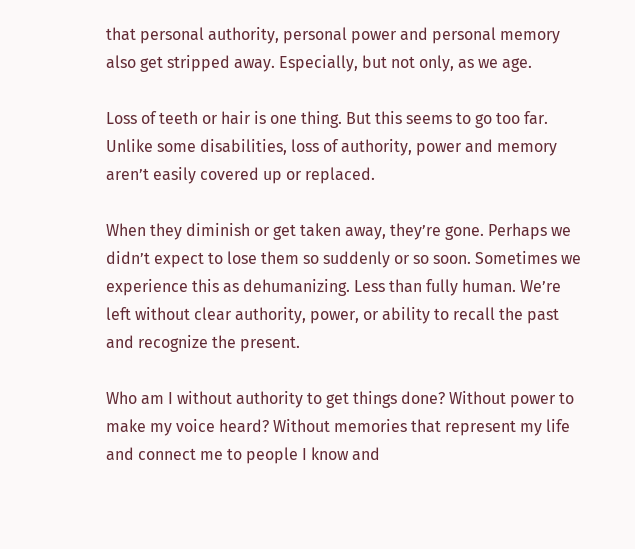that personal authority, personal power and personal memory also get stripped away. Especially, but not only, as we age.

Loss of teeth or hair is one thing. But this seems to go too far. Unlike some disabilities, loss of authority, power and memory aren’t easily covered up or replaced.

When they diminish or get taken away, they’re gone. Perhaps we didn’t expect to lose them so suddenly or so soon. Sometimes we experience this as dehumanizing. Less than fully human. We’re left without clear authority, power, or ability to recall the past and recognize the present.

Who am I without authority to get things done? Without power to make my voice heard? Without memories that represent my life and connect me to people I know and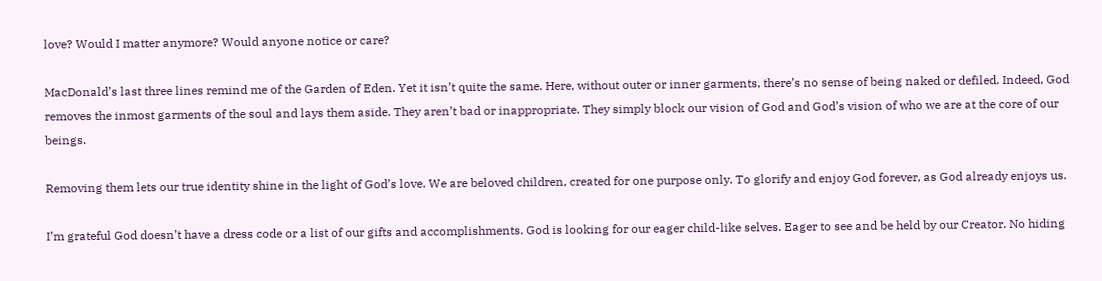love? Would I matter anymore? Would anyone notice or care?

MacDonald’s last three lines remind me of the Garden of Eden. Yet it isn’t quite the same. Here, without outer or inner garments, there’s no sense of being naked or defiled. Indeed, God removes the inmost garments of the soul and lays them aside. They aren’t bad or inappropriate. They simply block our vision of God and God’s vision of who we are at the core of our beings.

Removing them lets our true identity shine in the light of God’s love. We are beloved children, created for one purpose only. To glorify and enjoy God forever, as God already enjoys us.

I’m grateful God doesn’t have a dress code or a list of our gifts and accomplishments. God is looking for our eager child-like selves. Eager to see and be held by our Creator. No hiding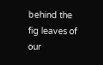behind the fig leaves of our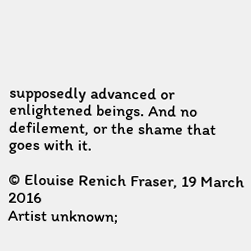supposedly advanced or enlightened beings. And no defilement, or the shame that goes with it.

© Elouise Renich Fraser, 19 March 2016
Artist unknown;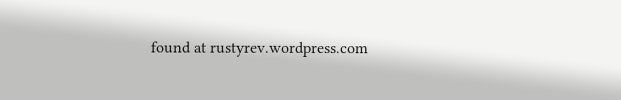found at rustyrev.wordpress.com